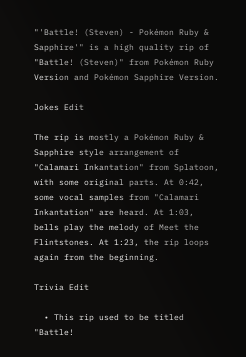"'Battle! (Steven) - Pokémon Ruby & Sapphire'" is a high quality rip of "Battle! (Steven)" from Pokémon Ruby Version and Pokémon Sapphire Version.

Jokes Edit

The rip is mostly a Pokémon Ruby & Sapphire style arrangement of "Calamari Inkantation" from Splatoon, with some original parts. At 0:42, some vocal samples from "Calamari Inkantation" are heard. At 1:03, bells play the melody of Meet the Flintstones. At 1:23, the rip loops again from the beginning.

Trivia Edit

  • This rip used to be titled "Battle!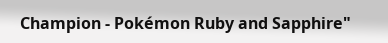Champion - Pokémon Ruby and Sapphire"